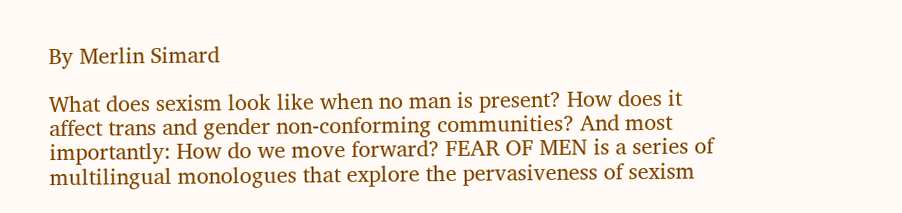By Merlin Simard

What does sexism look like when no man is present? How does it affect trans and gender non-conforming communities? And most importantly: How do we move forward? FEAR OF MEN is a series of multilingual monologues that explore the pervasiveness of sexism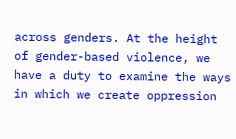across genders. At the height of gender-based violence, we have a duty to examine the ways in which we create oppression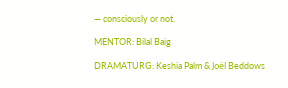— consciously or not.

MENTOR: Bilal Baig

DRAMATURG: Keshia Palm & Joël Beddows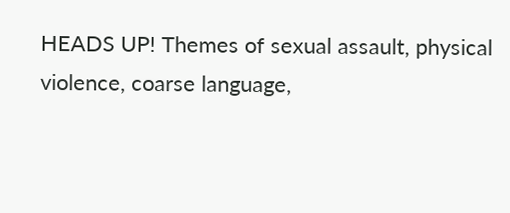HEADS UP! Themes of sexual assault, physical violence, coarse language,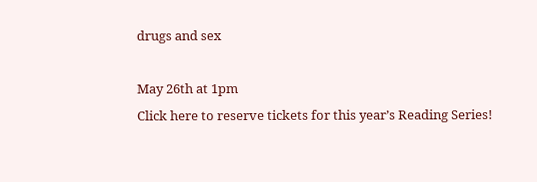drugs and sex

May 26th at 1pm
Click here to reserve tickets for this year’s Reading Series!